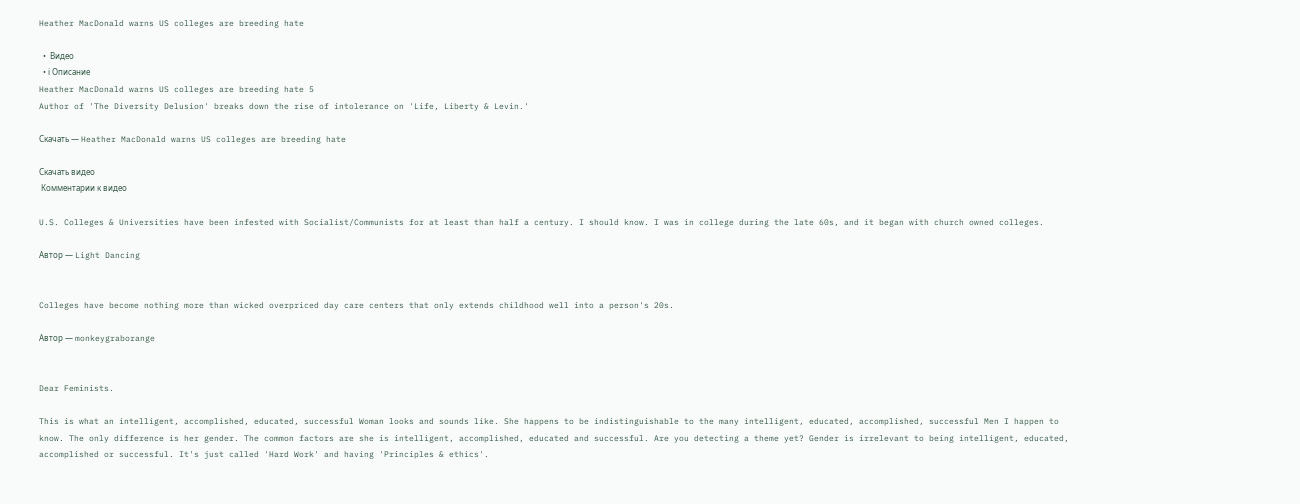Heather MacDonald warns US colleges are breeding hate

  •  Видео
  • ℹ Описание
Heather MacDonald warns US colleges are breeding hate 5
Author of 'The Diversity Delusion' breaks down the rise of intolerance on 'Life, Liberty & Levin.'

Скачать — Heather MacDonald warns US colleges are breeding hate

Скачать видео
 Комментарии к видео

U.S. Colleges & Universities have been infested with Socialist/Communists for at least than half a century. I should know. I was in college during the late 60s, and it began with church owned colleges.

Автор — Light Dancing


Colleges have become nothing more than wicked overpriced day care centers that only extends childhood well into a person's 20s.

Автор — monkeygraborange


Dear Feminists.

This is what an intelligent, accomplished, educated, successful Woman looks and sounds like. She happens to be indistinguishable to the many intelligent, educated, accomplished, successful Men I happen to know. The only difference is her gender. The common factors are she is intelligent, accomplished, educated and successful. Are you detecting a theme yet? Gender is irrelevant to being intelligent, educated, accomplished or successful. It's just called 'Hard Work' and having 'Principles & ethics'.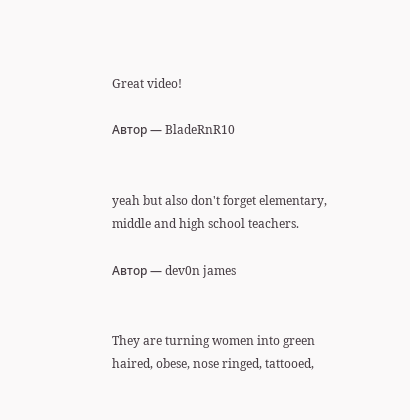Great video!

Автор — BladeRnR10


yeah but also don't forget elementary, middle and high school teachers.

Автор — dev0n james


They are turning women into green haired, obese, nose ringed, tattooed,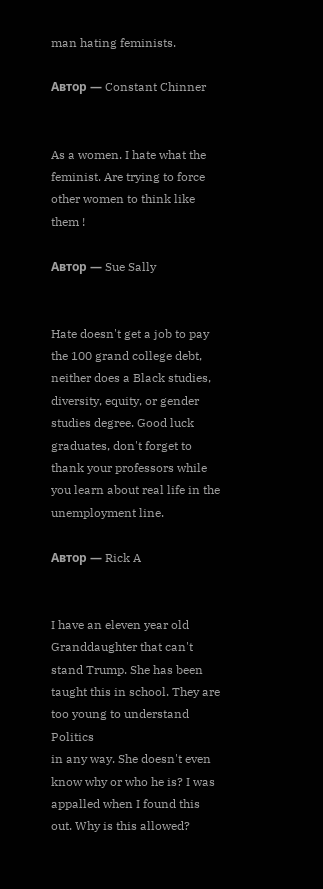man hating feminists.

Автор — Constant Chinner


As a women. I hate what the feminist. Are trying to force other women to think like them !

Автор — Sue Sally


Hate doesn't get a job to pay the 100 grand college debt, neither does a Black studies, diversity, equity, or gender studies degree. Good luck graduates, don't forget to thank your professors while you learn about real life in the unemployment line.

Автор — Rick A


I have an eleven year old Granddaughter that can't stand Trump. She has been taught this in school. They are too young to understand Politics
in any way. She doesn't even know why or who he is? I was appalled when I found this out. Why is this allowed?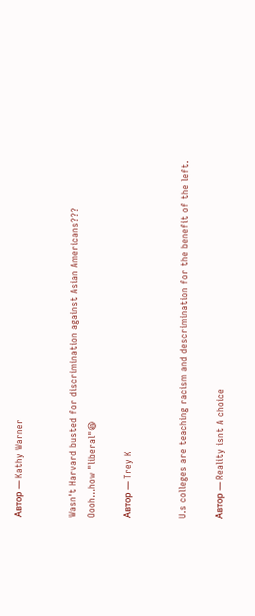Автор — Kathy Warner


Wasn't Harvard busted for discrimination against Asian Americans???
Oooh...how "liberal"😆

Автор — Trey K


U.s colleges are teaching racism and descrimination for the benefit of the left.

Автор — Reality isnt A choice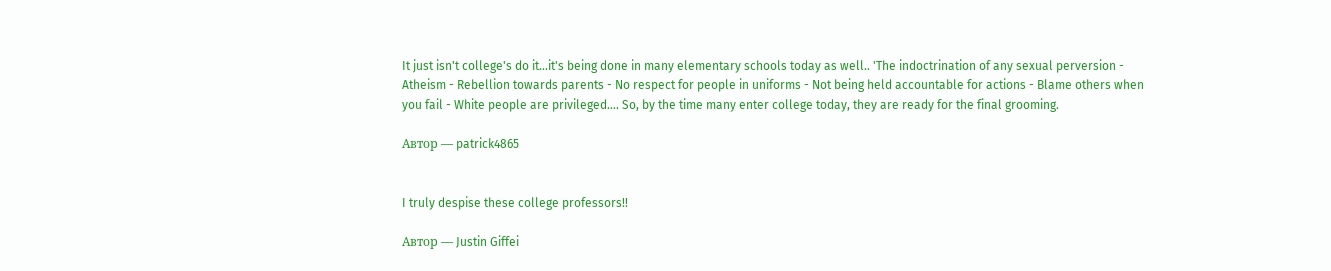It just isn't college's do it...it's being done in many elementary schools today as well.. 'The indoctrination of any sexual perversion - Atheism - Rebellion towards parents - No respect for people in uniforms - Not being held accountable for actions - Blame others when you fail - White people are privileged.... So, by the time many enter college today, they are ready for the final grooming.

Автор — patrick4865


I truly despise these college professors!!

Автор — Justin Giffei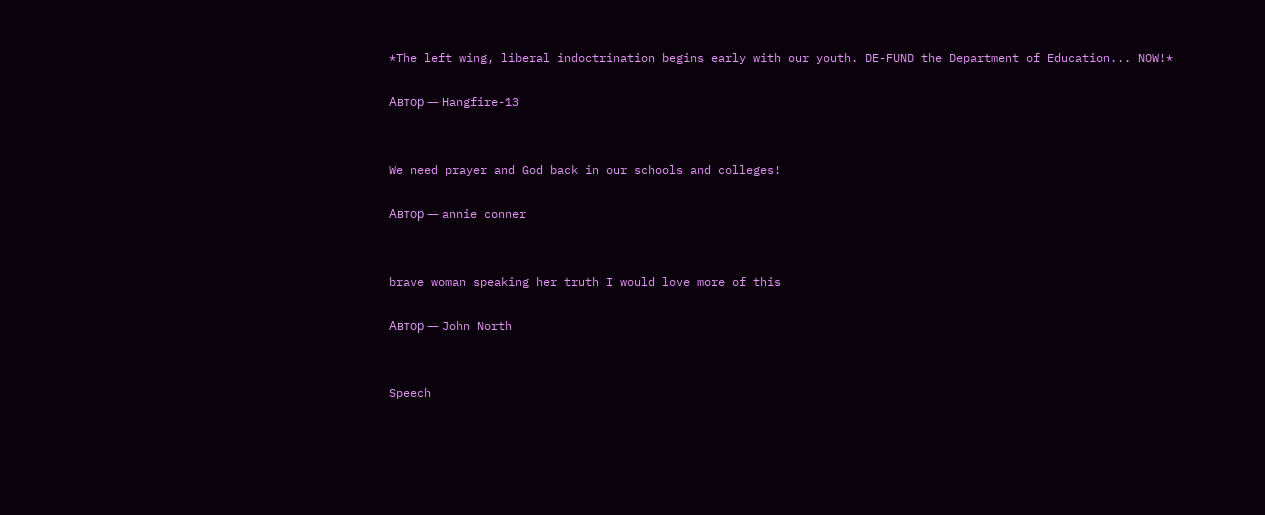*The left wing, liberal indoctrination begins early with our youth. DE-FUND the Department of Education... NOW!*

Автор — Hangfire-13


We need prayer and God back in our schools and colleges!

Автор — annie conner


brave woman speaking her truth I would love more of this

Автор — John North


Speech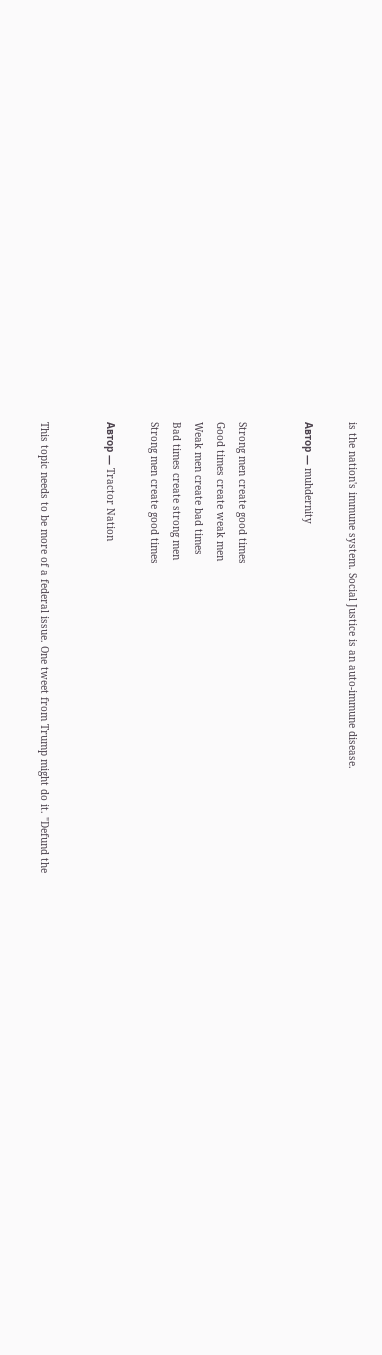is the nation's immune system. Social Justice is an auto-immune disease.

Автор — muhdernity


Strong men create good times
Good times create weak men
Weak men create bad times
Bad times create strong men
Strong men create good times

Автор — Tractor Nation


This topic needs to be more of a federal issue. One tweet from Trump might do it. "Defund the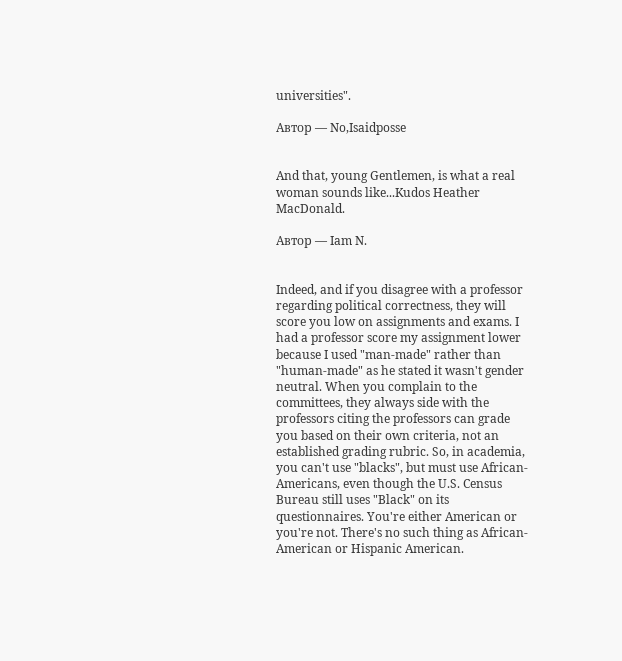universities".

Автор — No,Isaidposse


And that, young Gentlemen, is what a real woman sounds like...Kudos Heather MacDonald.

Автор — Iam N.


Indeed, and if you disagree with a professor regarding political correctness, they will score you low on assignments and exams. I had a professor score my assignment lower because I used "man-made" rather than "human-made" as he stated it wasn't gender neutral. When you complain to the committees, they always side with the professors citing the professors can grade you based on their own criteria, not an established grading rubric. So, in academia, you can't use "blacks", but must use African-Americans, even though the U.S. Census Bureau still uses "Black" on its questionnaires. You're either American or you're not. There's no such thing as African-American or Hispanic American.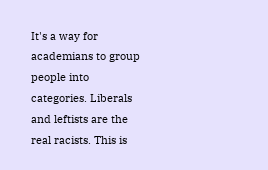It's a way for academians to group people into categories. Liberals and leftists are the real racists. This is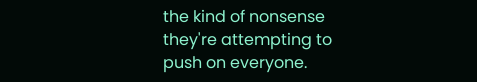the kind of nonsense they're attempting to push on everyone.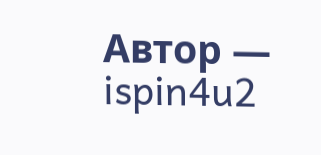Автор — ispin4u2